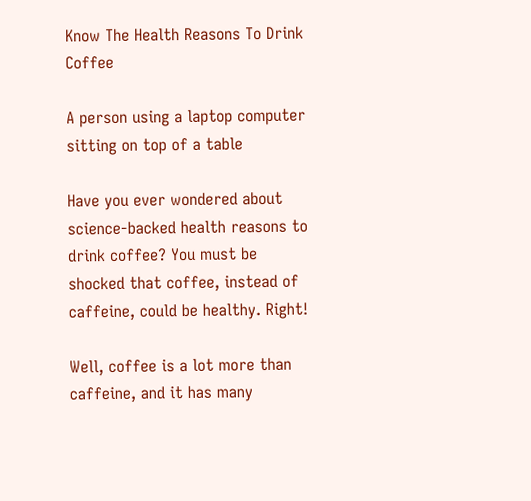Know The Health Reasons To Drink Coffee

A person using a laptop computer sitting on top of a table

Have you ever wondered about science-backed health reasons to drink coffee? You must be shocked that coffee, instead of caffeine, could be healthy. Right!

Well, coffee is a lot more than caffeine, and it has many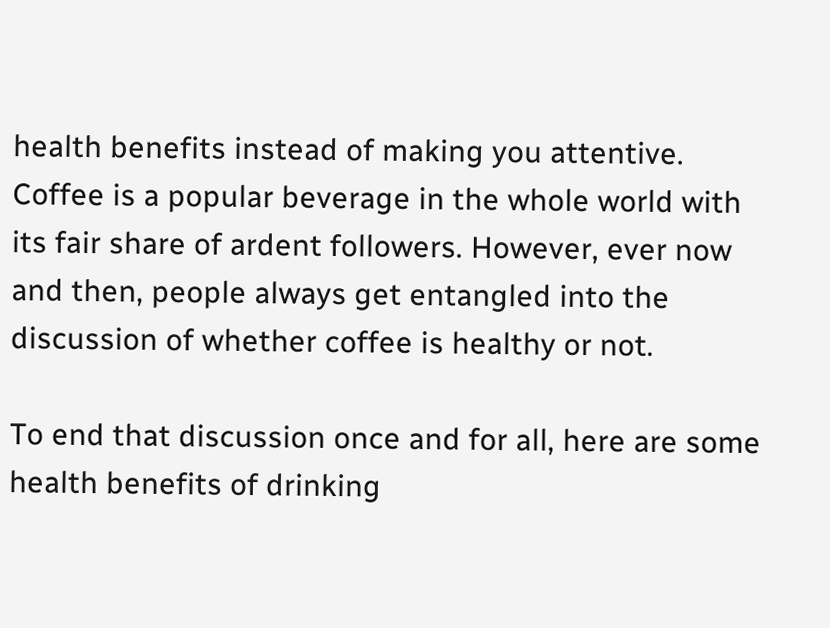health benefits instead of making you attentive. Coffee is a popular beverage in the whole world with its fair share of ardent followers. However, ever now and then, people always get entangled into the discussion of whether coffee is healthy or not.

To end that discussion once and for all, here are some health benefits of drinking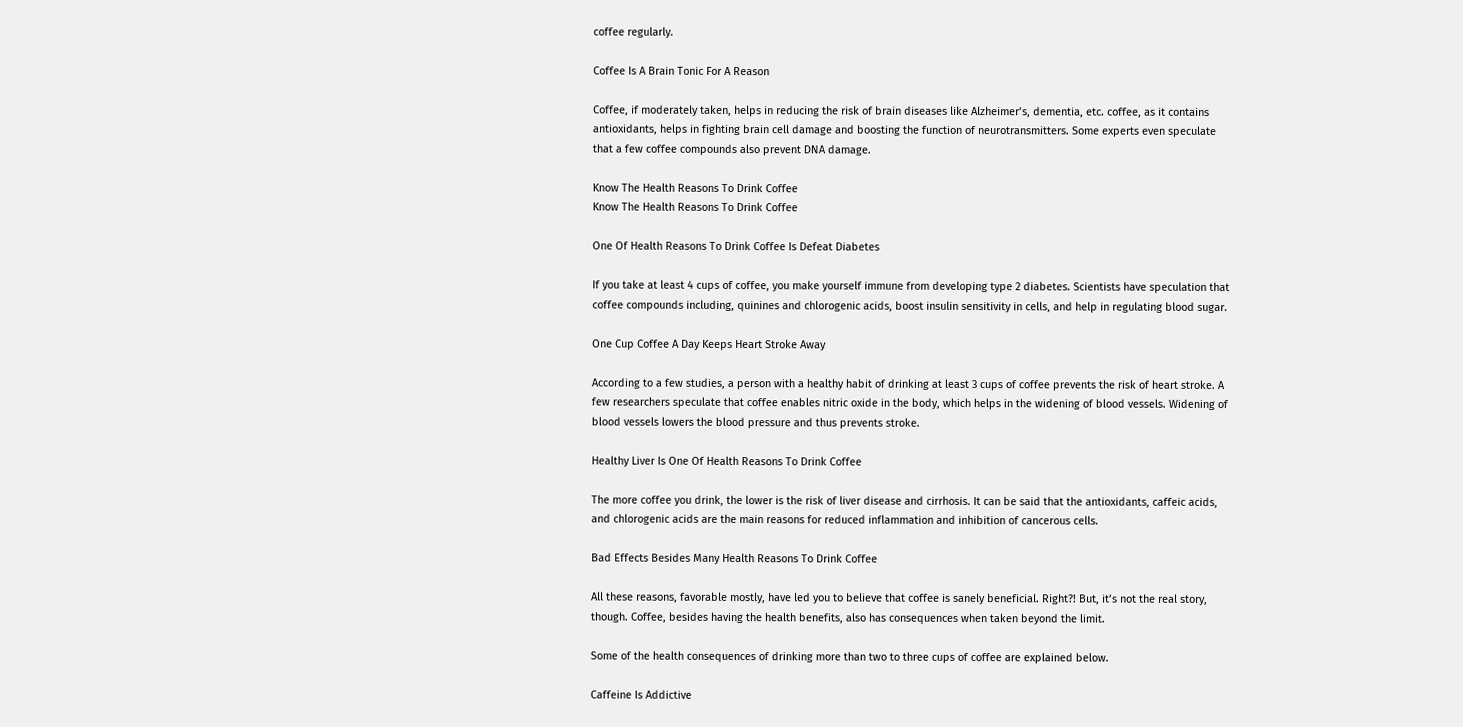coffee regularly.

Coffee Is A Brain Tonic For A Reason

Coffee, if moderately taken, helps in reducing the risk of brain diseases like Alzheimer’s, dementia, etc. coffee, as it contains antioxidants, helps in fighting brain cell damage and boosting the function of neurotransmitters. Some experts even speculate that a few coffee compounds also prevent DNA damage.

Know The Health Reasons To Drink Coffee
Know The Health Reasons To Drink Coffee

One Of Health Reasons To Drink Coffee Is Defeat Diabetes

If you take at least 4 cups of coffee, you make yourself immune from developing type 2 diabetes. Scientists have speculation that coffee compounds including, quinines and chlorogenic acids, boost insulin sensitivity in cells, and help in regulating blood sugar.

One Cup Coffee A Day Keeps Heart Stroke Away

According to a few studies, a person with a healthy habit of drinking at least 3 cups of coffee prevents the risk of heart stroke. A few researchers speculate that coffee enables nitric oxide in the body, which helps in the widening of blood vessels. Widening of blood vessels lowers the blood pressure and thus prevents stroke.

Healthy Liver Is One Of Health Reasons To Drink Coffee

The more coffee you drink, the lower is the risk of liver disease and cirrhosis. It can be said that the antioxidants, caffeic acids, and chlorogenic acids are the main reasons for reduced inflammation and inhibition of cancerous cells.

Bad Effects Besides Many Health Reasons To Drink Coffee

All these reasons, favorable mostly, have led you to believe that coffee is sanely beneficial. Right?! But, it’s not the real story, though. Coffee, besides having the health benefits, also has consequences when taken beyond the limit.

Some of the health consequences of drinking more than two to three cups of coffee are explained below.

Caffeine Is Addictive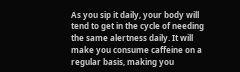As you sip it daily, your body will tend to get in the cycle of needing the same alertness daily. It will make you consume caffeine on a regular basis, making you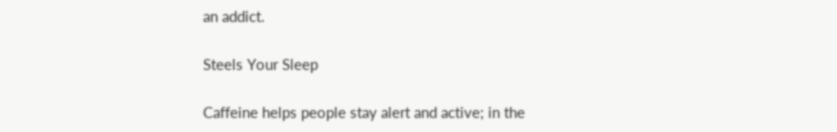an addict.

Steels Your Sleep

Caffeine helps people stay alert and active; in the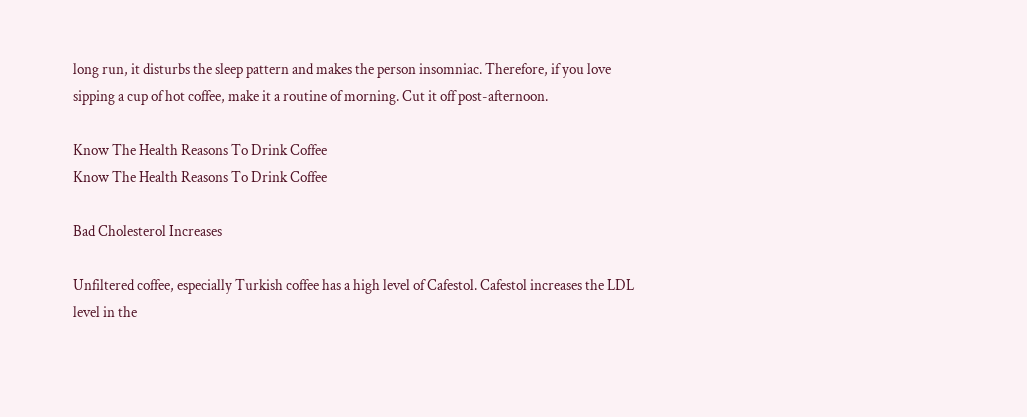long run, it disturbs the sleep pattern and makes the person insomniac. Therefore, if you love sipping a cup of hot coffee, make it a routine of morning. Cut it off post-afternoon.

Know The Health Reasons To Drink Coffee
Know The Health Reasons To Drink Coffee

Bad Cholesterol Increases

Unfiltered coffee, especially Turkish coffee has a high level of Cafestol. Cafestol increases the LDL level in the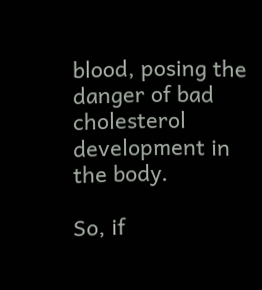blood, posing the danger of bad cholesterol development in the body.

So, if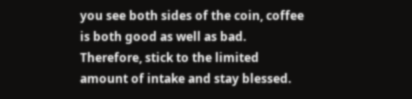you see both sides of the coin, coffee is both good as well as bad. Therefore, stick to the limited amount of intake and stay blessed.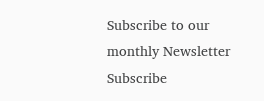Subscribe to our monthly Newsletter
Subscribe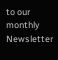to our monthly Newsletter